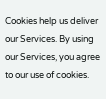Cookies help us deliver our Services. By using our Services, you agree to our use of cookies.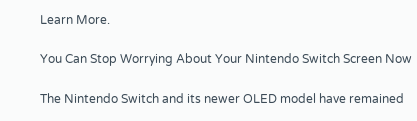Learn More.

You Can Stop Worrying About Your Nintendo Switch Screen Now

The Nintendo Switch and its newer OLED model have remained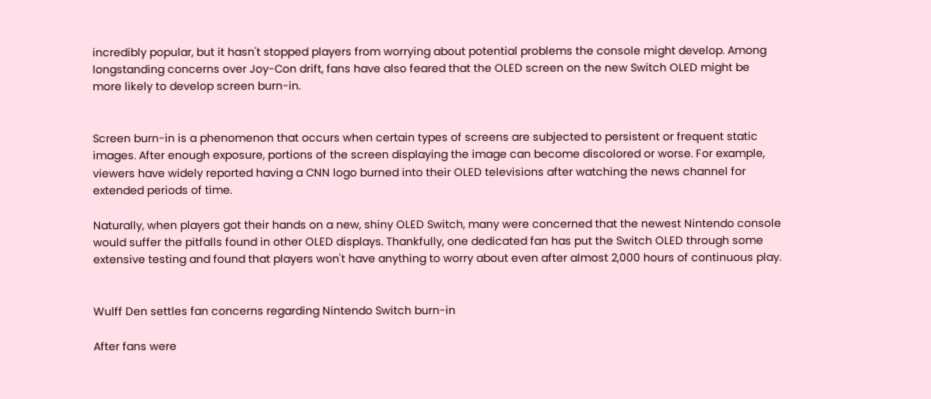incredibly popular, but it hasn't stopped players from worrying about potential problems the console might develop. Among longstanding concerns over Joy-Con drift, fans have also feared that the OLED screen on the new Switch OLED might be more likely to develop screen burn-in.


Screen burn-in is a phenomenon that occurs when certain types of screens are subjected to persistent or frequent static images. After enough exposure, portions of the screen displaying the image can become discolored or worse. For example, viewers have widely reported having a CNN logo burned into their OLED televisions after watching the news channel for extended periods of time.

Naturally, when players got their hands on a new, shiny OLED Switch, many were concerned that the newest Nintendo console would suffer the pitfalls found in other OLED displays. Thankfully, one dedicated fan has put the Switch OLED through some extensive testing and found that players won't have anything to worry about even after almost 2,000 hours of continuous play.


Wulff Den settles fan concerns regarding Nintendo Switch burn-in

After fans were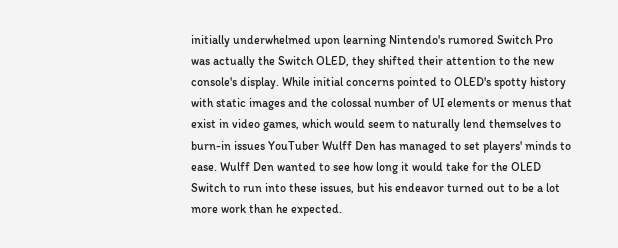initially underwhelmed upon learning Nintendo's rumored Switch Pro was actually the Switch OLED, they shifted their attention to the new console's display. While initial concerns pointed to OLED's spotty history with static images and the colossal number of UI elements or menus that exist in video games, which would seem to naturally lend themselves to burn-in issues YouTuber Wulff Den has managed to set players' minds to ease. Wulff Den wanted to see how long it would take for the OLED Switch to run into these issues, but his endeavor turned out to be a lot more work than he expected.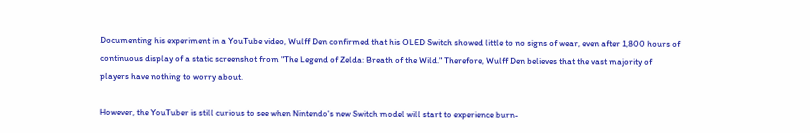Documenting his experiment in a YouTube video, Wulff Den confirmed that his OLED Switch showed little to no signs of wear, even after 1,800 hours of continuous display of a static screenshot from "The Legend of Zelda: Breath of the Wild." Therefore, Wulff Den believes that the vast majority of players have nothing to worry about.

However, the YouTuber is still curious to see when Nintendo's new Switch model will start to experience burn-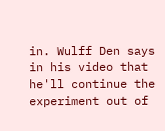in. Wulff Den says in his video that he'll continue the experiment out of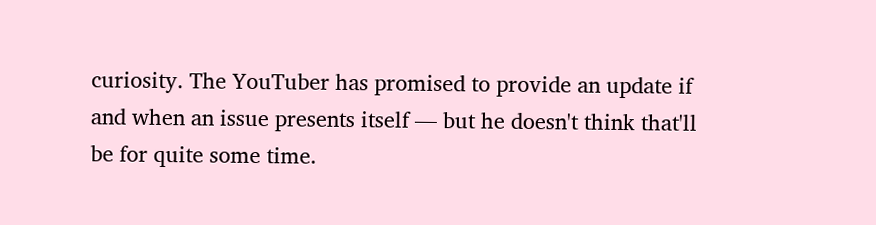curiosity. The YouTuber has promised to provide an update if and when an issue presents itself — but he doesn't think that'll be for quite some time.